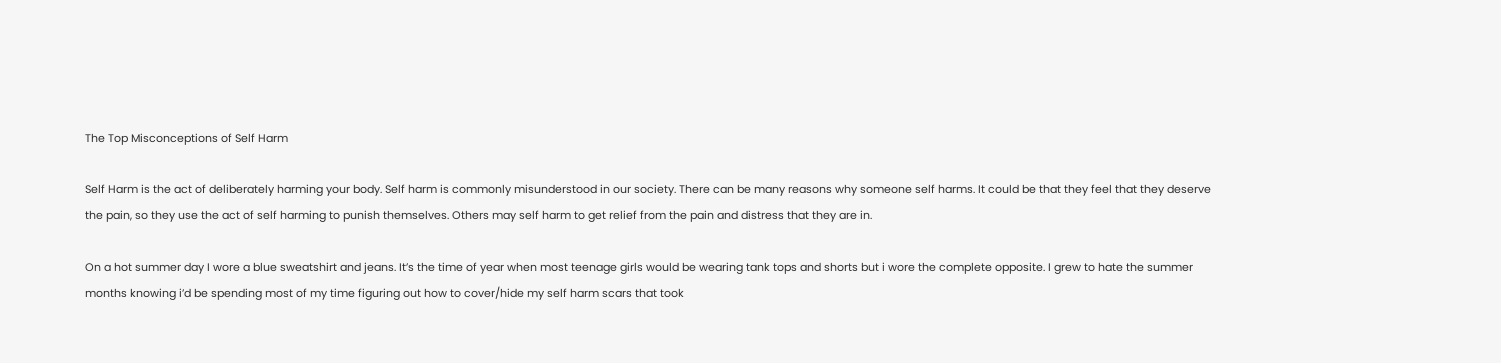The Top Misconceptions of Self Harm

Self Harm is the act of deliberately harming your body. Self harm is commonly misunderstood in our society. There can be many reasons why someone self harms. It could be that they feel that they deserve the pain, so they use the act of self harming to punish themselves. Others may self harm to get relief from the pain and distress that they are in.

On a hot summer day I wore a blue sweatshirt and jeans. It’s the time of year when most teenage girls would be wearing tank tops and shorts but i wore the complete opposite. I grew to hate the summer months knowing i’d be spending most of my time figuring out how to cover/hide my self harm scars that took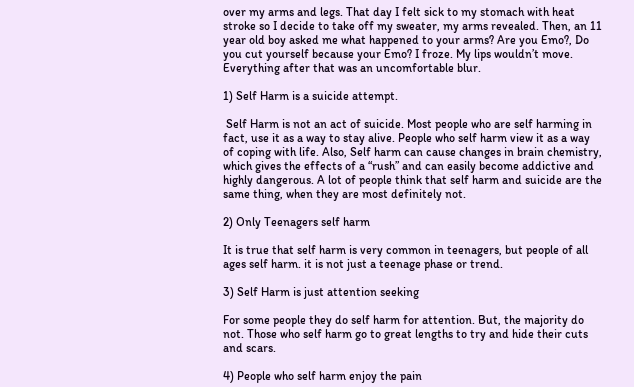over my arms and legs. That day I felt sick to my stomach with heat stroke so I decide to take off my sweater, my arms revealed. Then, an 11 year old boy asked me what happened to your arms? Are you Emo?, Do you cut yourself because your Emo? I froze. My lips wouldn’t move. Everything after that was an uncomfortable blur.

1) Self Harm is a suicide attempt.

 Self Harm is not an act of suicide. Most people who are self harming in fact, use it as a way to stay alive. People who self harm view it as a way of coping with life. Also, Self harm can cause changes in brain chemistry, which gives the effects of a “rush” and can easily become addictive and highly dangerous. A lot of people think that self harm and suicide are the same thing, when they are most definitely not.

2) Only Teenagers self harm

It is true that self harm is very common in teenagers, but people of all ages self harm. it is not just a teenage phase or trend.

3) Self Harm is just attention seeking

For some people they do self harm for attention. But, the majority do not. Those who self harm go to great lengths to try and hide their cuts and scars.

4) People who self harm enjoy the pain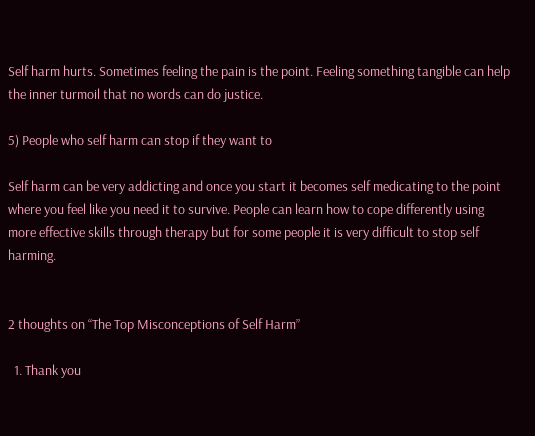Self harm hurts. Sometimes feeling the pain is the point. Feeling something tangible can help the inner turmoil that no words can do justice.

5) People who self harm can stop if they want to

Self harm can be very addicting and once you start it becomes self medicating to the point where you feel like you need it to survive. People can learn how to cope differently using more effective skills through therapy but for some people it is very difficult to stop self harming.


2 thoughts on “The Top Misconceptions of Self Harm”

  1. Thank you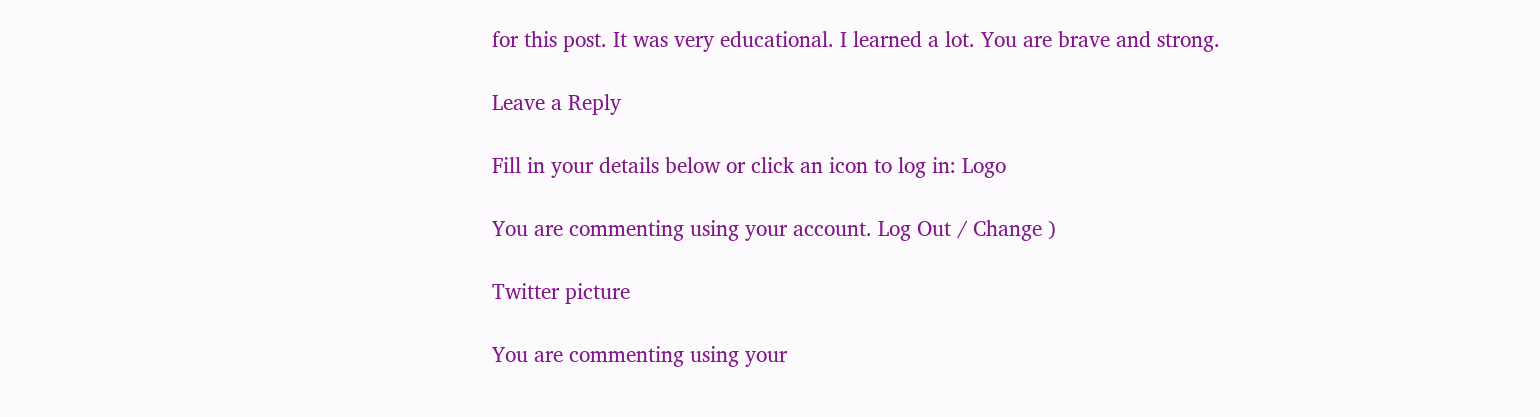for this post. It was very educational. I learned a lot. You are brave and strong.

Leave a Reply

Fill in your details below or click an icon to log in: Logo

You are commenting using your account. Log Out / Change )

Twitter picture

You are commenting using your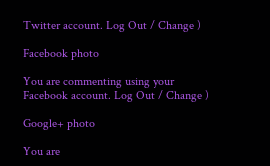Twitter account. Log Out / Change )

Facebook photo

You are commenting using your Facebook account. Log Out / Change )

Google+ photo

You are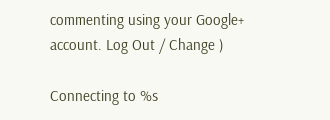commenting using your Google+ account. Log Out / Change )

Connecting to %s